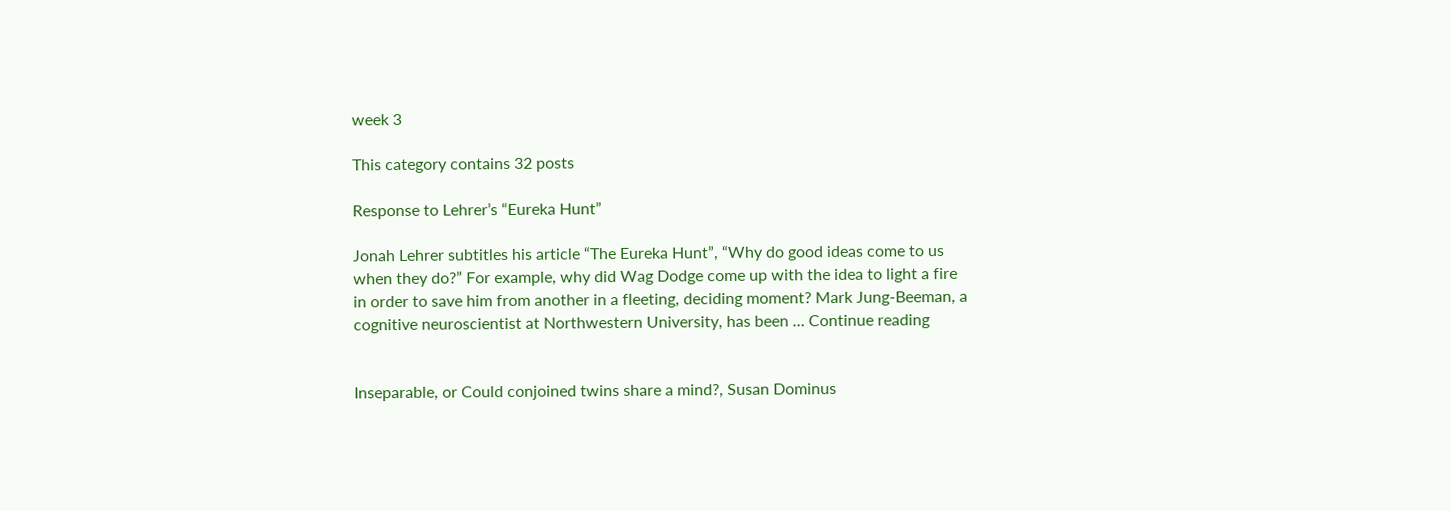week 3

This category contains 32 posts

Response to Lehrer’s “Eureka Hunt”

Jonah Lehrer subtitles his article “The Eureka Hunt”, “Why do good ideas come to us when they do?” For example, why did Wag Dodge come up with the idea to light a fire in order to save him from another in a fleeting, deciding moment? Mark Jung-Beeman, a cognitive neuroscientist at Northwestern University, has been … Continue reading


Inseparable, or Could conjoined twins share a mind?, Susan Dominus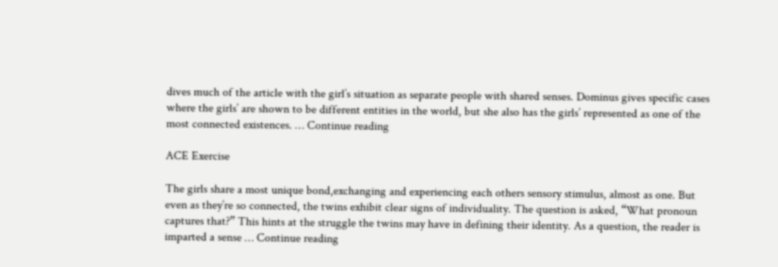dives much of the article with the girl’s situation as separate people with shared senses. Dominus gives specific cases where the girls’ are shown to be different entities in the world, but she also has the girls’ represented as one of the most connected existences. … Continue reading

ACE Exercise

The girls share a most unique bond,exchanging and experiencing each others sensory stimulus, almost as one. But even as they’re so connected, the twins exhibit clear signs of individuality. The question is asked, “What pronoun captures that?” This hints at the struggle the twins may have in defining their identity. As a question, the reader is imparted a sense … Continue reading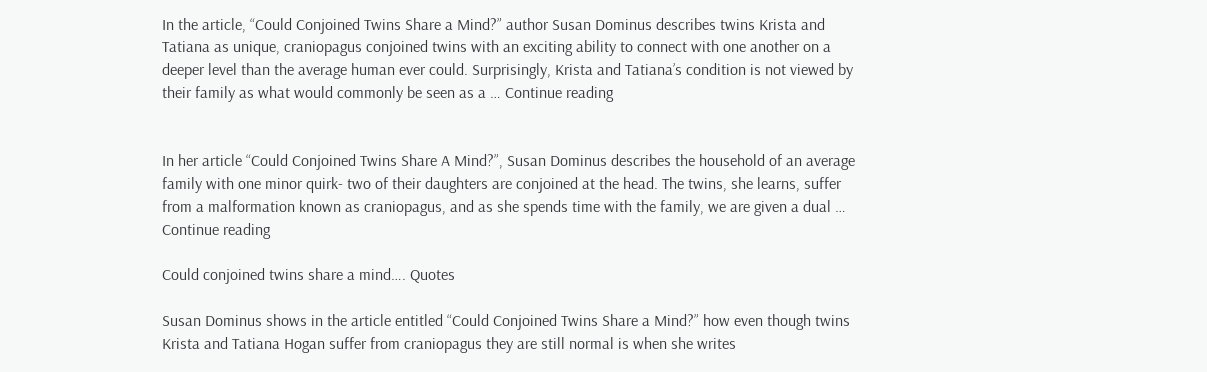In the article, “Could Conjoined Twins Share a Mind?” author Susan Dominus describes twins Krista and Tatiana as unique, craniopagus conjoined twins with an exciting ability to connect with one another on a deeper level than the average human ever could. Surprisingly, Krista and Tatiana’s condition is not viewed by their family as what would commonly be seen as a … Continue reading


In her article “Could Conjoined Twins Share A Mind?”, Susan Dominus describes the household of an average family with one minor quirk- two of their daughters are conjoined at the head. The twins, she learns, suffer from a malformation known as craniopagus, and as she spends time with the family, we are given a dual … Continue reading

Could conjoined twins share a mind…. Quotes

Susan Dominus shows in the article entitled “Could Conjoined Twins Share a Mind?” how even though twins Krista and Tatiana Hogan suffer from craniopagus they are still normal is when she writes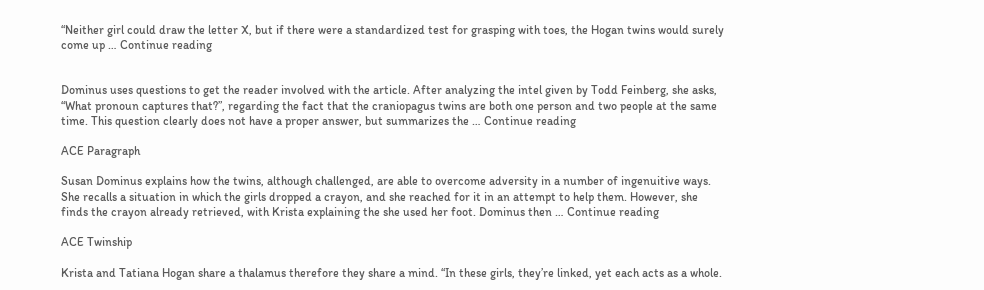“Neither girl could draw the letter X, but if there were a standardized test for grasping with toes, the Hogan twins would surely come up … Continue reading


Dominus uses questions to get the reader involved with the article. After analyzing the intel given by Todd Feinberg, she asks, “What pronoun captures that?”, regarding the fact that the craniopagus twins are both one person and two people at the same time. This question clearly does not have a proper answer, but summarizes the … Continue reading

ACE Paragraph

Susan Dominus explains how the twins, although challenged, are able to overcome adversity in a number of ingenuitive ways. She recalls a situation in which the girls dropped a crayon, and she reached for it in an attempt to help them. However, she finds the crayon already retrieved, with Krista explaining the she used her foot. Dominus then … Continue reading

ACE Twinship

Krista and Tatiana Hogan share a thalamus therefore they share a mind. “In these girls, they’re linked, yet each acts as a whole.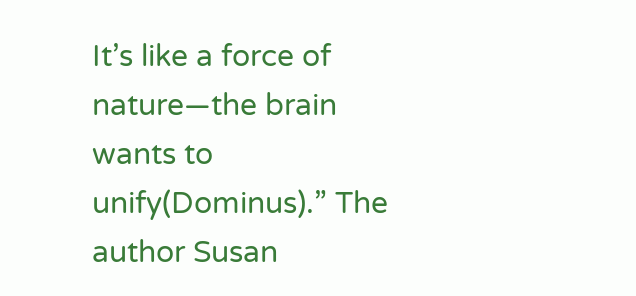It’s like a force of nature—the brain wants to unify(Dominus).” The author Susan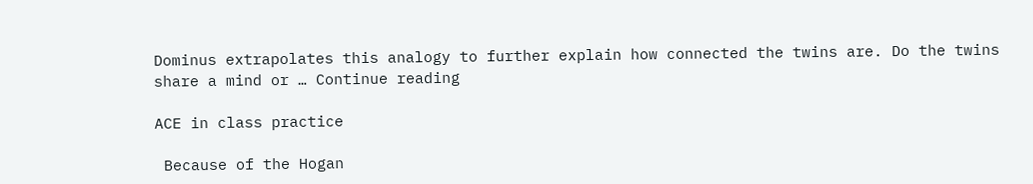Dominus extrapolates this analogy to further explain how connected the twins are. Do the twins share a mind or … Continue reading

ACE in class practice

 Because of the Hogan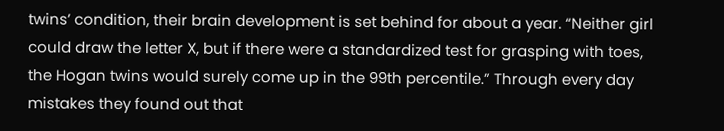twins’ condition, their brain development is set behind for about a year. “Neither girl could draw the letter X, but if there were a standardized test for grasping with toes, the Hogan twins would surely come up in the 99th percentile.” Through every day mistakes they found out that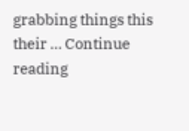grabbing things this their … Continue reading